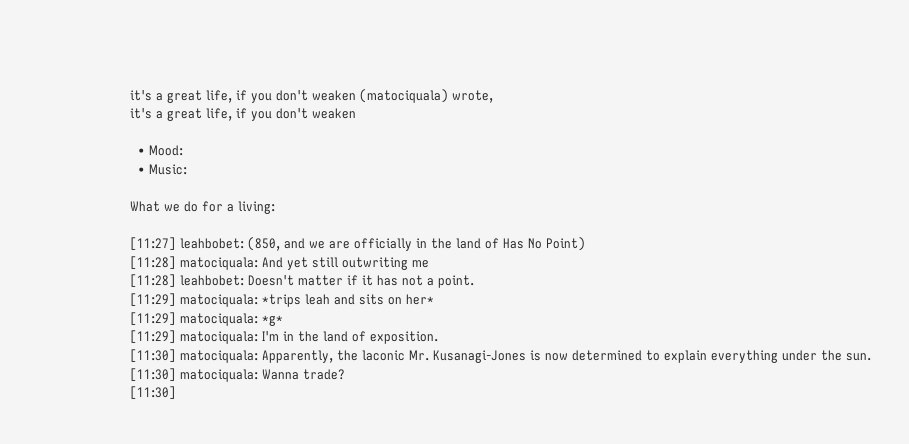it's a great life, if you don't weaken (matociquala) wrote,
it's a great life, if you don't weaken

  • Mood:
  • Music:

What we do for a living:

[11:27] leahbobet: (850, and we are officially in the land of Has No Point)
[11:28] matociquala: And yet still outwriting me
[11:28] leahbobet: Doesn't matter if it has not a point.
[11:29] matociquala: *trips leah and sits on her*
[11:29] matociquala: *g*
[11:29] matociquala: I'm in the land of exposition.
[11:30] matociquala: Apparently, the laconic Mr. Kusanagi-Jones is now determined to explain everything under the sun.
[11:30] matociquala: Wanna trade?
[11:30]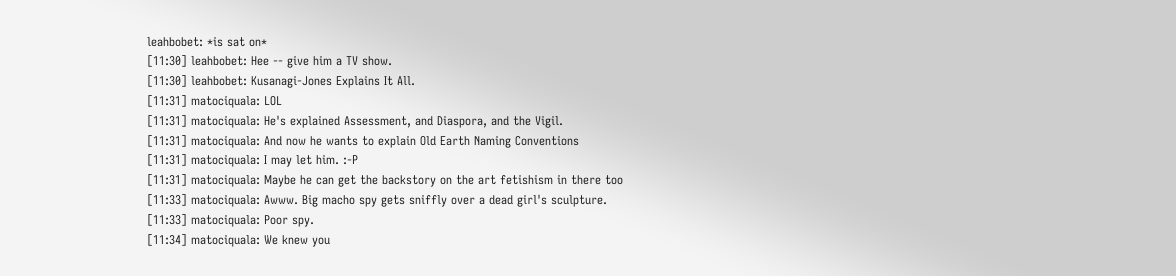leahbobet: *is sat on*
[11:30] leahbobet: Hee -- give him a TV show.
[11:30] leahbobet: Kusanagi-Jones Explains It All.
[11:31] matociquala: LOL
[11:31] matociquala: He's explained Assessment, and Diaspora, and the Vigil.
[11:31] matociquala: And now he wants to explain Old Earth Naming Conventions
[11:31] matociquala: I may let him. :-P
[11:31] matociquala: Maybe he can get the backstory on the art fetishism in there too
[11:33] matociquala: Awww. Big macho spy gets sniffly over a dead girl's sculpture.
[11:33] matociquala: Poor spy.
[11:34] matociquala: We knew you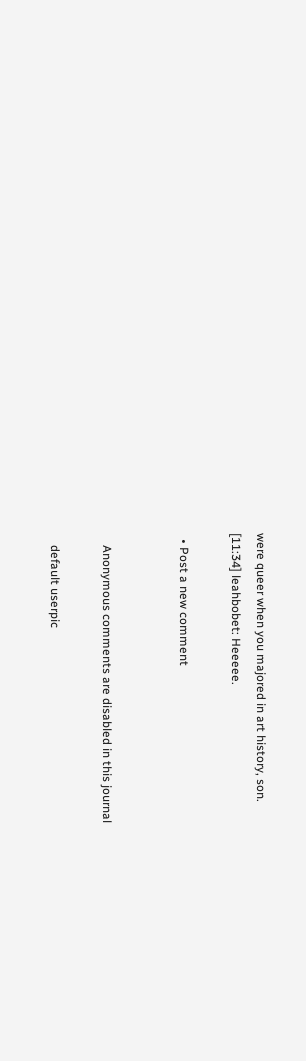were queer when you majored in art history, son.
[11:34] leahbobet: Heeeee.

  • Post a new comment


    Anonymous comments are disabled in this journal

    default userpic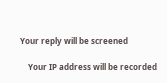Your reply will be screened

    Your IP address will be recorded